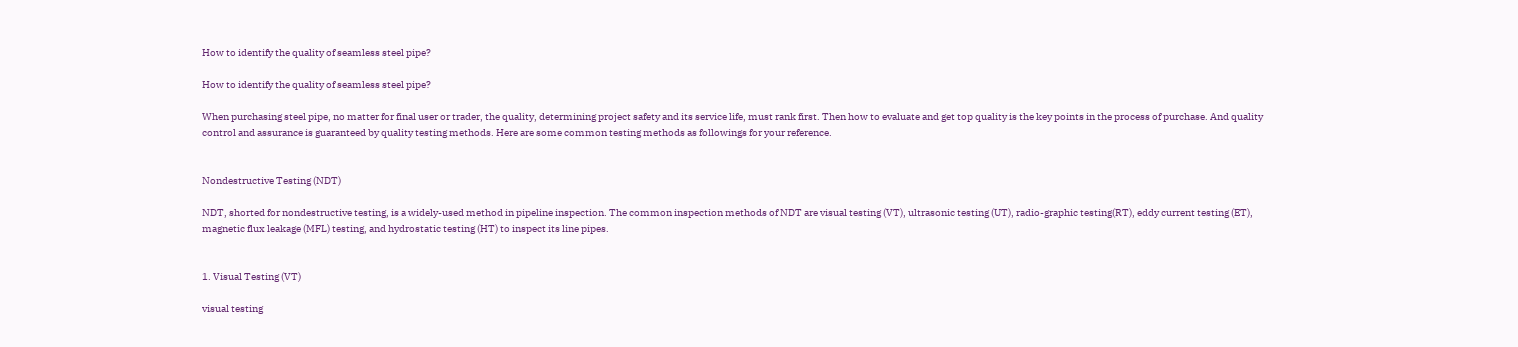How to identify the quality of seamless steel pipe?

How to identify the quality of seamless steel pipe?

When purchasing steel pipe, no matter for final user or trader, the quality, determining project safety and its service life, must rank first. Then how to evaluate and get top quality is the key points in the process of purchase. And quality control and assurance is guaranteed by quality testing methods. Here are some common testing methods as followings for your reference.


Nondestructive Testing (NDT)

NDT, shorted for nondestructive testing, is a widely-used method in pipeline inspection. The common inspection methods of NDT are visual testing (VT), ultrasonic testing (UT), radio-graphic testing(RT), eddy current testing (ET), magnetic flux leakage (MFL) testing, and hydrostatic testing (HT) to inspect its line pipes.


1. Visual Testing (VT)

visual testing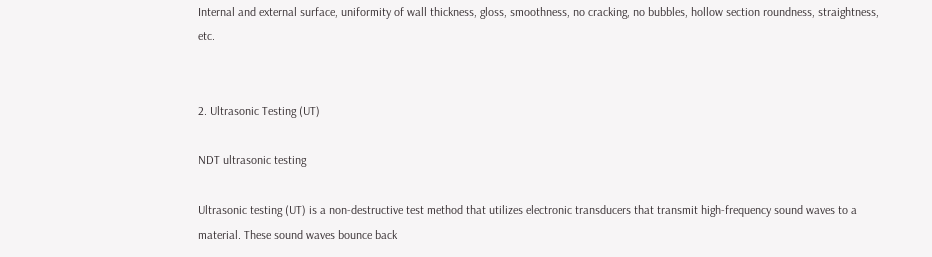Internal and external surface, uniformity of wall thickness, gloss, smoothness, no cracking, no bubbles, hollow section roundness, straightness, etc.


2. Ultrasonic Testing (UT)

NDT ultrasonic testing

Ultrasonic testing (UT) is a non-destructive test method that utilizes electronic transducers that transmit high-frequency sound waves to a material. These sound waves bounce back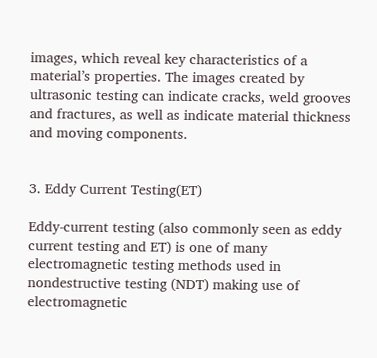images, which reveal key characteristics of a material’s properties. The images created by ultrasonic testing can indicate cracks, weld grooves and fractures, as well as indicate material thickness and moving components.


3. Eddy Current Testing(ET)

Eddy-current testing (also commonly seen as eddy current testing and ET) is one of many electromagnetic testing methods used in nondestructive testing (NDT) making use of electromagnetic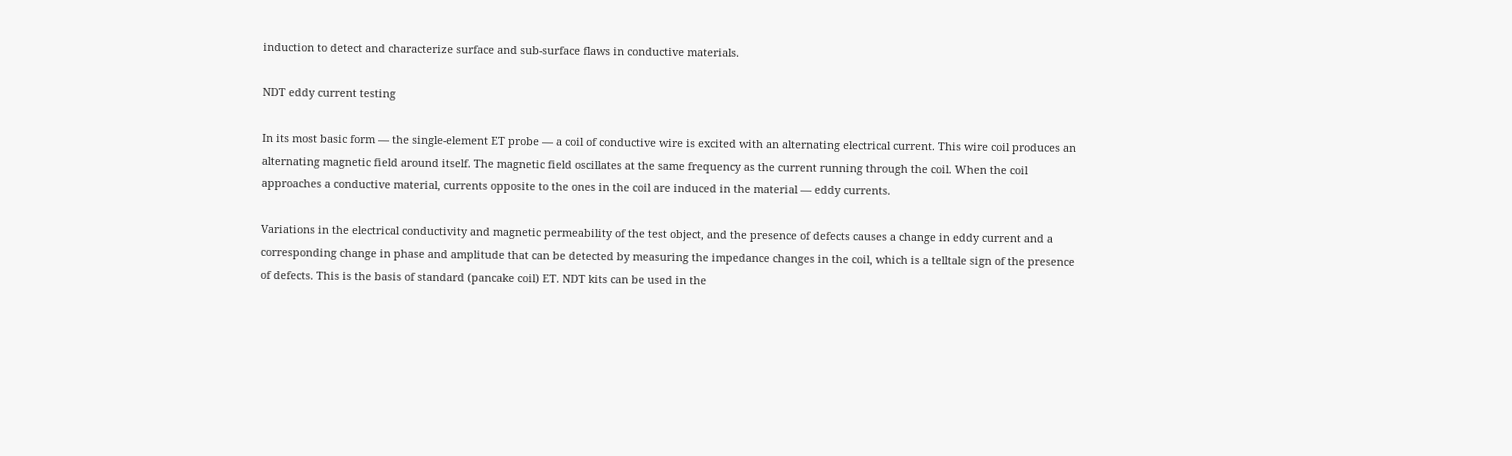induction to detect and characterize surface and sub-surface flaws in conductive materials.

NDT eddy current testing

In its most basic form — the single-element ET probe — a coil of conductive wire is excited with an alternating electrical current. This wire coil produces an alternating magnetic field around itself. The magnetic field oscillates at the same frequency as the current running through the coil. When the coil approaches a conductive material, currents opposite to the ones in the coil are induced in the material — eddy currents.

Variations in the electrical conductivity and magnetic permeability of the test object, and the presence of defects causes a change in eddy current and a corresponding change in phase and amplitude that can be detected by measuring the impedance changes in the coil, which is a telltale sign of the presence of defects. This is the basis of standard (pancake coil) ET. NDT kits can be used in the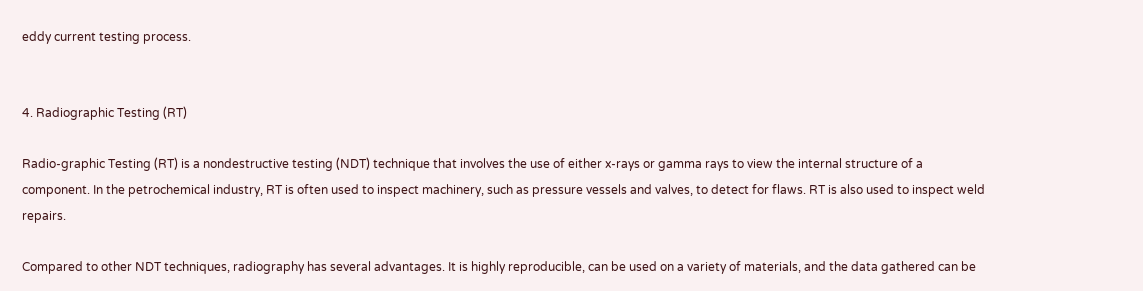eddy current testing process.


4. Radiographic Testing (RT)

Radio-graphic Testing (RT) is a nondestructive testing (NDT) technique that involves the use of either x-rays or gamma rays to view the internal structure of a component. In the petrochemical industry, RT is often used to inspect machinery, such as pressure vessels and valves, to detect for flaws. RT is also used to inspect weld repairs.

Compared to other NDT techniques, radiography has several advantages. It is highly reproducible, can be used on a variety of materials, and the data gathered can be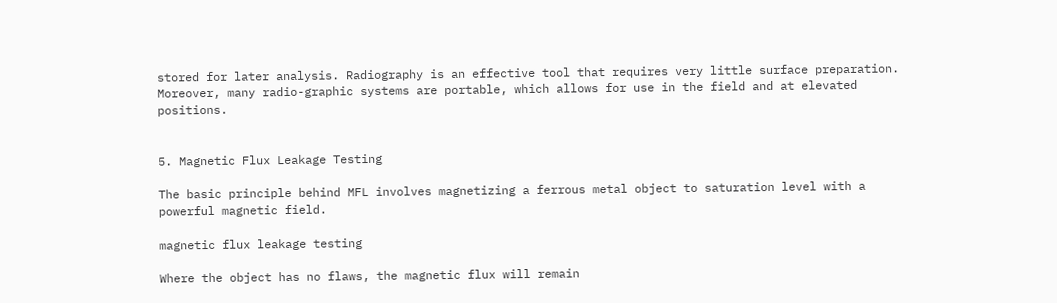stored for later analysis. Radiography is an effective tool that requires very little surface preparation. Moreover, many radio-graphic systems are portable, which allows for use in the field and at elevated positions.


5. Magnetic Flux Leakage Testing

The basic principle behind MFL involves magnetizing a ferrous metal object to saturation level with a powerful magnetic field.

magnetic flux leakage testing

Where the object has no flaws, the magnetic flux will remain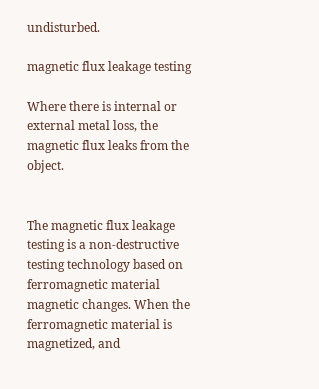undisturbed.

magnetic flux leakage testing

Where there is internal or external metal loss, the magnetic flux leaks from the object.


The magnetic flux leakage testing is a non-destructive testing technology based on ferromagnetic material magnetic changes. When the ferromagnetic material is magnetized, and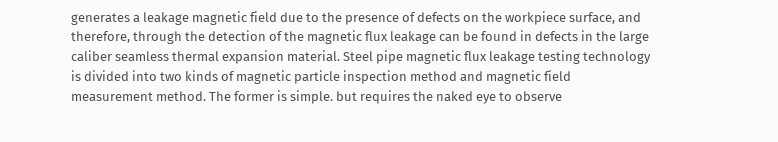generates a leakage magnetic field due to the presence of defects on the workpiece surface, and therefore, through the detection of the magnetic flux leakage can be found in defects in the large caliber seamless thermal expansion material. Steel pipe magnetic flux leakage testing technology is divided into two kinds of magnetic particle inspection method and magnetic field measurement method. The former is simple. but requires the naked eye to observe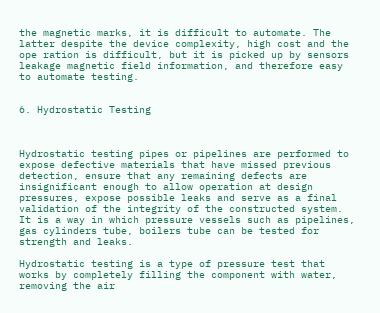the magnetic marks, it is difficult to automate. The latter despite the device complexity, high cost and the ope ration is difficult, but it is picked up by sensors leakage magnetic field information, and therefore easy to automate testing.


6. Hydrostatic Testing



Hydrostatic testing pipes or pipelines are performed to expose defective materials that have missed previous detection, ensure that any remaining defects are insignificant enough to allow operation at design pressures, expose possible leaks and serve as a final validation of the integrity of the constructed system. It is a way in which pressure vessels such as pipelines, gas cylinders tube, boilers tube can be tested for strength and leaks.

Hydrostatic testing is a type of pressure test that works by completely filling the component with water, removing the air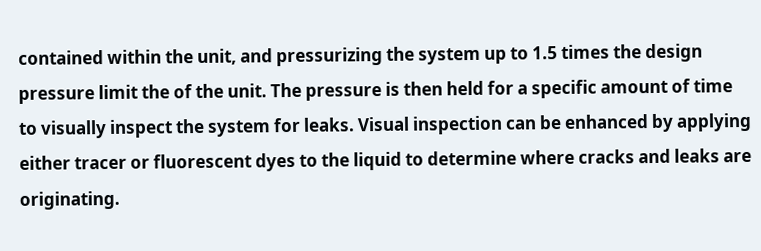contained within the unit, and pressurizing the system up to 1.5 times the design pressure limit the of the unit. The pressure is then held for a specific amount of time to visually inspect the system for leaks. Visual inspection can be enhanced by applying either tracer or fluorescent dyes to the liquid to determine where cracks and leaks are originating.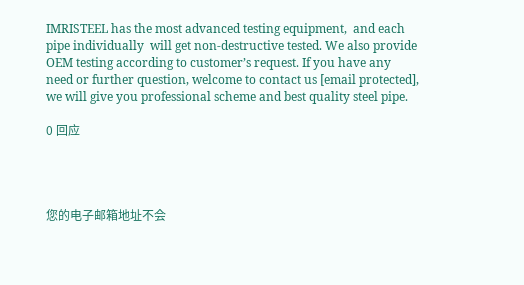IMRISTEEL has the most advanced testing equipment,  and each pipe individually  will get non-destructive tested. We also provide OEM testing according to customer’s request. If you have any need or further question, welcome to contact us [email protected], we will give you professional scheme and best quality steel pipe.

0 回应




您的电子邮箱地址不会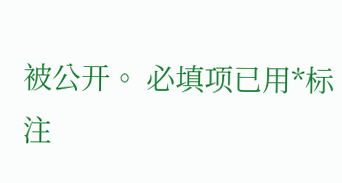被公开。 必填项已用*标注